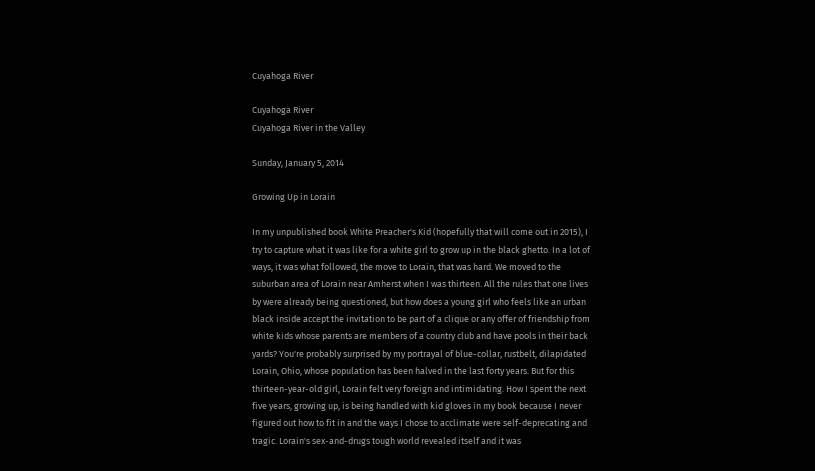Cuyahoga River

Cuyahoga River
Cuyahoga River in the Valley

Sunday, January 5, 2014

Growing Up in Lorain

In my unpublished book White Preacher's Kid (hopefully that will come out in 2015), I try to capture what it was like for a white girl to grow up in the black ghetto. In a lot of ways, it was what followed, the move to Lorain, that was hard. We moved to the suburban area of Lorain near Amherst when I was thirteen. All the rules that one lives by were already being questioned, but how does a young girl who feels like an urban black inside accept the invitation to be part of a clique or any offer of friendship from white kids whose parents are members of a country club and have pools in their back yards? You're probably surprised by my portrayal of blue-collar, rustbelt, dilapidated Lorain, Ohio, whose population has been halved in the last forty years. But for this thirteen-year-old girl, Lorain felt very foreign and intimidating. How I spent the next five years, growing up, is being handled with kid gloves in my book because I never figured out how to fit in and the ways I chose to acclimate were self-deprecating and tragic. Lorain's sex-and-drugs tough world revealed itself and it was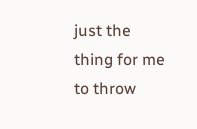just the thing for me to throw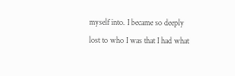myself into. I became so deeply lost to who I was that I had what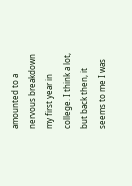amounted to a nervous breakdown my first year in college. I think a lot, but back then, it seems to me I was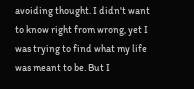avoiding thought. I didn't want to know right from wrong, yet I was trying to find what my life was meant to be. But I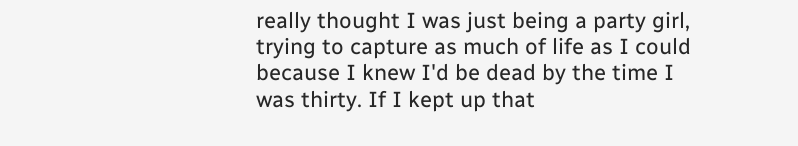really thought I was just being a party girl, trying to capture as much of life as I could because I knew I'd be dead by the time I was thirty. If I kept up that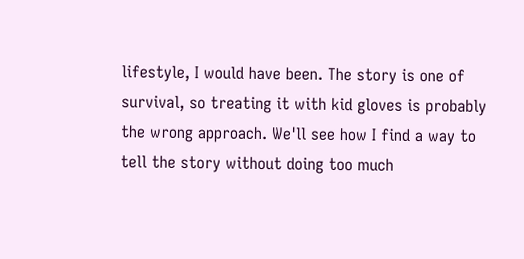lifestyle, I would have been. The story is one of survival, so treating it with kid gloves is probably the wrong approach. We'll see how I find a way to tell the story without doing too much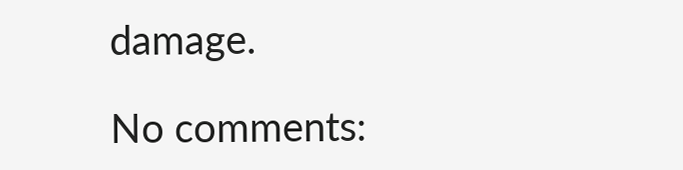damage.

No comments: